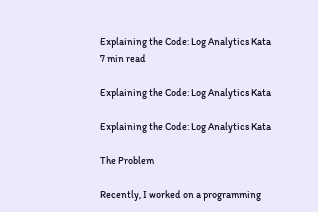Explaining the Code: Log Analytics Kata
7 min read

Explaining the Code: Log Analytics Kata

Explaining the Code: Log Analytics Kata

The Problem

Recently, I worked on a programming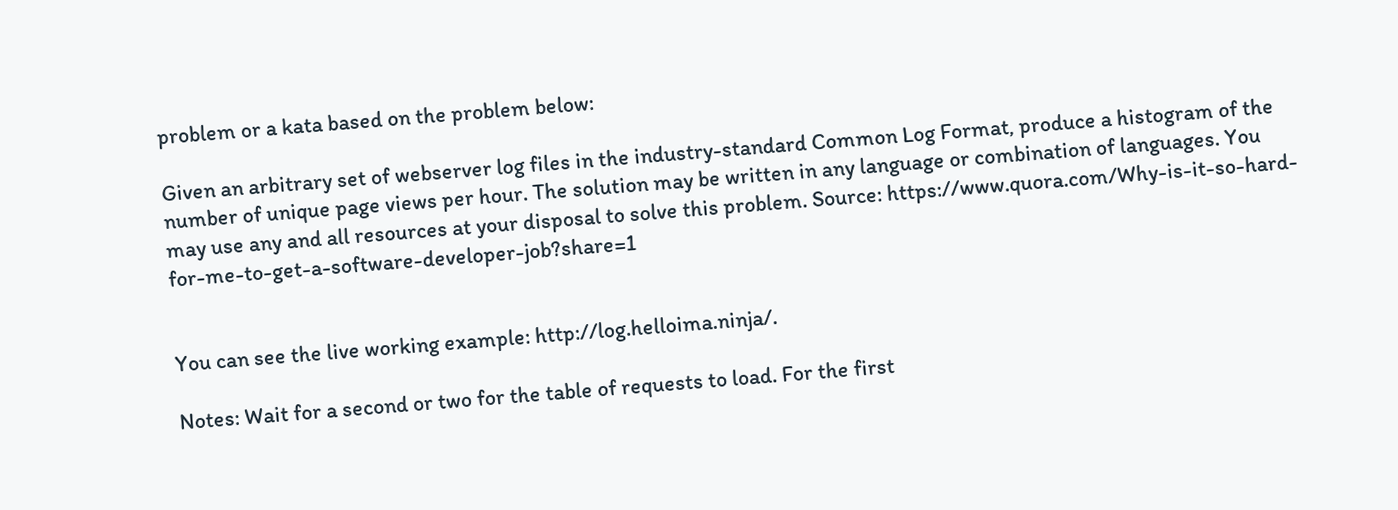problem or a kata based on the problem below:

Given an arbitrary set of webserver log files in the industry-standard Common Log Format, produce a histogram of the number of unique page views per hour. The solution may be written in any language or combination of languages. You may use any and all resources at your disposal to solve this problem. Source: https://www.quora.com/Why-is-it-so-hard-for-me-to-get-a-software-developer-job?share=1


You can see the live working example: http://log.helloima.ninja/.

Notes: Wait for a second or two for the table of requests to load. For the first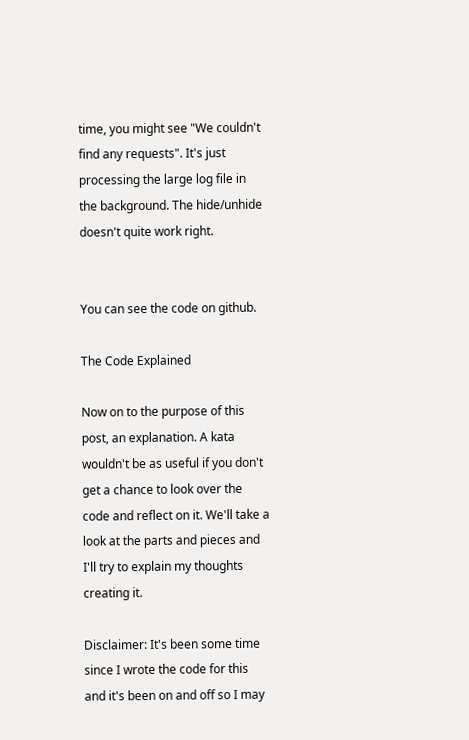time, you might see "We couldn't find any requests". It's just processing the large log file in the background. The hide/unhide doesn't quite work right.


You can see the code on github.

The Code Explained

Now on to the purpose of this post, an explanation. A kata wouldn't be as useful if you don't get a chance to look over the code and reflect on it. We'll take a look at the parts and pieces and I'll try to explain my thoughts creating it.

Disclaimer: It's been some time since I wrote the code for this and it's been on and off so I may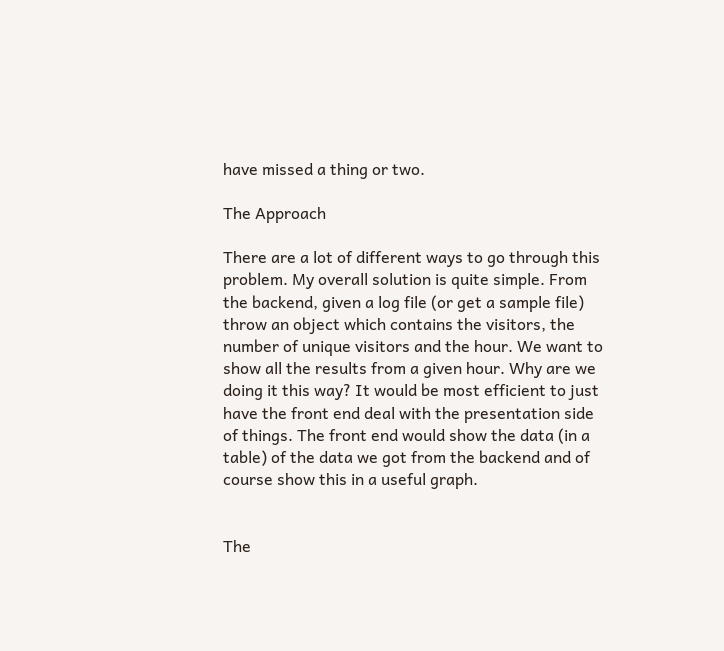have missed a thing or two.

The Approach

There are a lot of different ways to go through this problem. My overall solution is quite simple. From the backend, given a log file (or get a sample file) throw an object which contains the visitors, the number of unique visitors and the hour. We want to show all the results from a given hour. Why are we doing it this way? It would be most efficient to just have the front end deal with the presentation side of things. The front end would show the data (in a table) of the data we got from the backend and of course show this in a useful graph.


The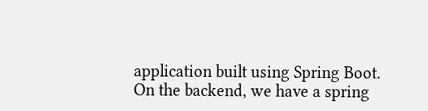application built using Spring Boot. On the backend, we have a spring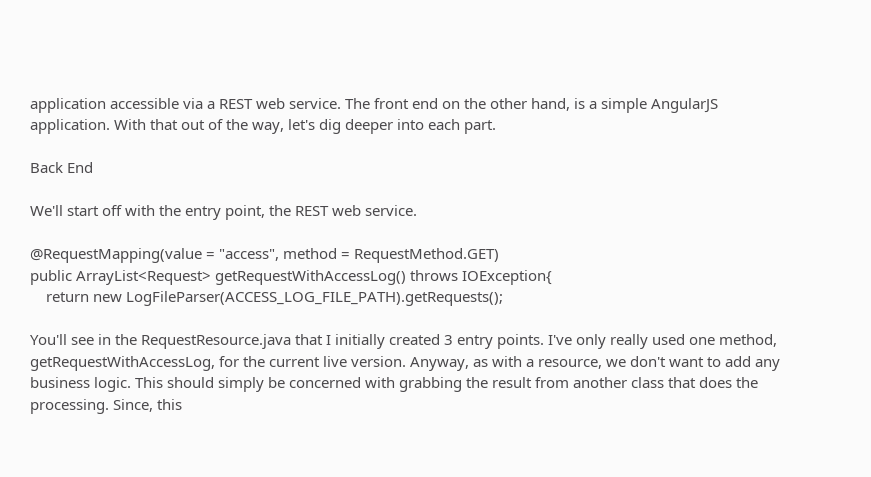application accessible via a REST web service. The front end on the other hand, is a simple AngularJS application. With that out of the way, let's dig deeper into each part.

Back End

We'll start off with the entry point, the REST web service.

@RequestMapping(value = "access", method = RequestMethod.GET)
public ArrayList<Request> getRequestWithAccessLog() throws IOException{
    return new LogFileParser(ACCESS_LOG_FILE_PATH).getRequests();

You'll see in the RequestResource.java that I initially created 3 entry points. I've only really used one method, getRequestWithAccessLog, for the current live version. Anyway, as with a resource, we don't want to add any business logic. This should simply be concerned with grabbing the result from another class that does the processing. Since, this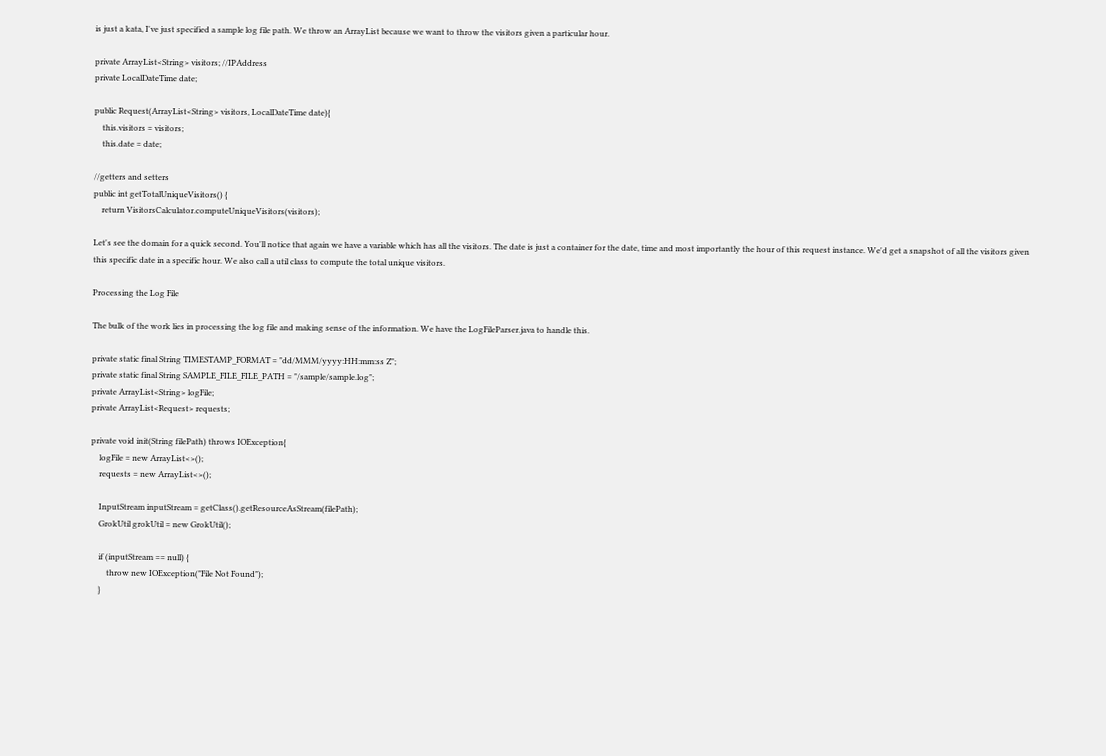is just a kata, I've just specified a sample log file path. We throw an ArrayList because we want to throw the visitors given a particular hour.

private ArrayList<String> visitors; //IPAddress
private LocalDateTime date;

public Request(ArrayList<String> visitors, LocalDateTime date){
    this.visitors = visitors;
    this.date = date;

//getters and setters
public int getTotalUniqueVisitors() {
    return VisitorsCalculator.computeUniqueVisitors(visitors);

Let's see the domain for a quick second. You'll notice that again we have a variable which has all the visitors. The date is just a container for the date, time and most importantly the hour of this request instance. We'd get a snapshot of all the visitors given this specific date in a specific hour. We also call a util class to compute the total unique visitors.

Processing the Log File

The bulk of the work lies in processing the log file and making sense of the information. We have the LogFileParser.java to handle this.

private static final String TIMESTAMP_FORMAT = "dd/MMM/yyyy:HH:mm:ss Z";
private static final String SAMPLE_FILE_FILE_PATH = "/sample/sample.log";
private ArrayList<String> logFile;
private ArrayList<Request> requests;

private void init(String filePath) throws IOException{
    logFile = new ArrayList<>();
    requests = new ArrayList<>();

    InputStream inputStream = getClass().getResourceAsStream(filePath);
    GrokUtil grokUtil = new GrokUtil();

    if (inputStream == null) {
        throw new IOException("File Not Found");
    }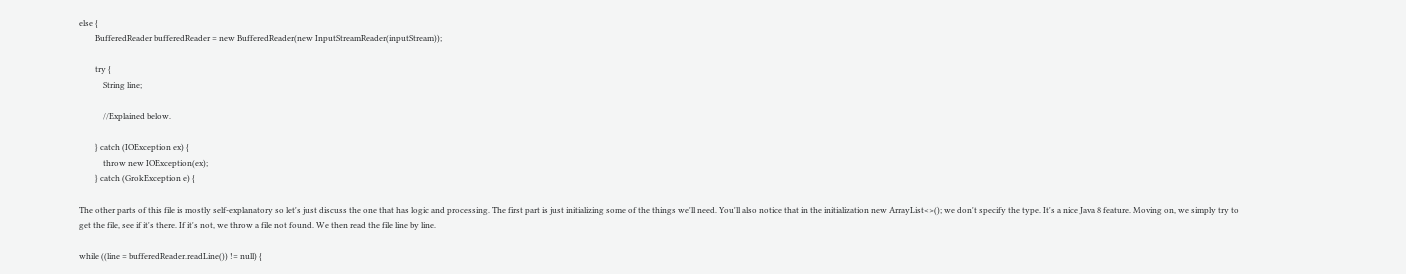else {
        BufferedReader bufferedReader = new BufferedReader(new InputStreamReader(inputStream));

        try {
            String line;

            //Explained below.

        } catch (IOException ex) {
            throw new IOException(ex);
        } catch (GrokException e) {

The other parts of this file is mostly self-explanatory so let's just discuss the one that has logic and processing. The first part is just initializing some of the things we'll need. You'll also notice that in the initialization new ArrayList<>(); we don't specify the type. It's a nice Java 8 feature. Moving on, we simply try to get the file, see if it's there. If it's not, we throw a file not found. We then read the file line by line.

while ((line = bufferedReader.readLine()) != null) {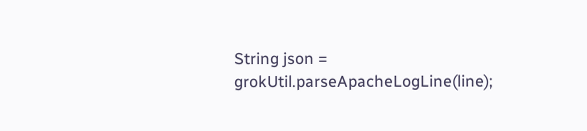String json = grokUtil.parseApacheLogLine(line);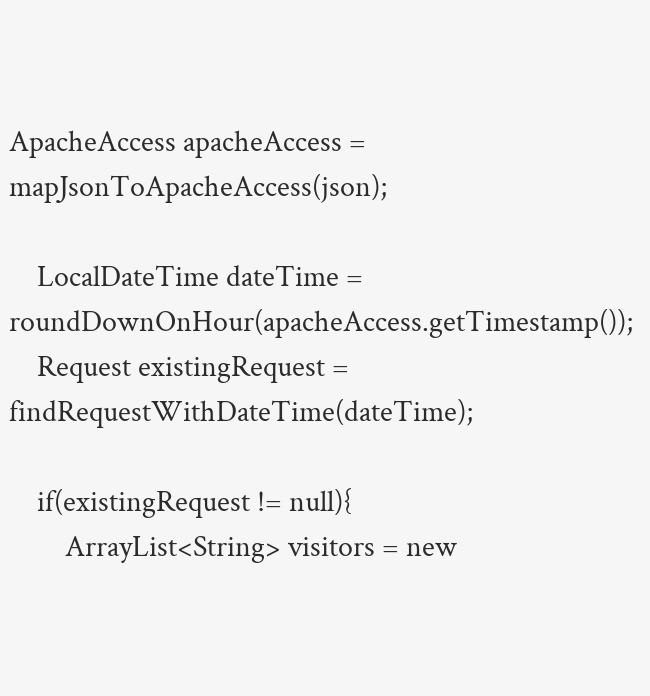ApacheAccess apacheAccess = mapJsonToApacheAccess(json);

    LocalDateTime dateTime = roundDownOnHour(apacheAccess.getTimestamp());
    Request existingRequest = findRequestWithDateTime(dateTime);

    if(existingRequest != null){
        ArrayList<String> visitors = new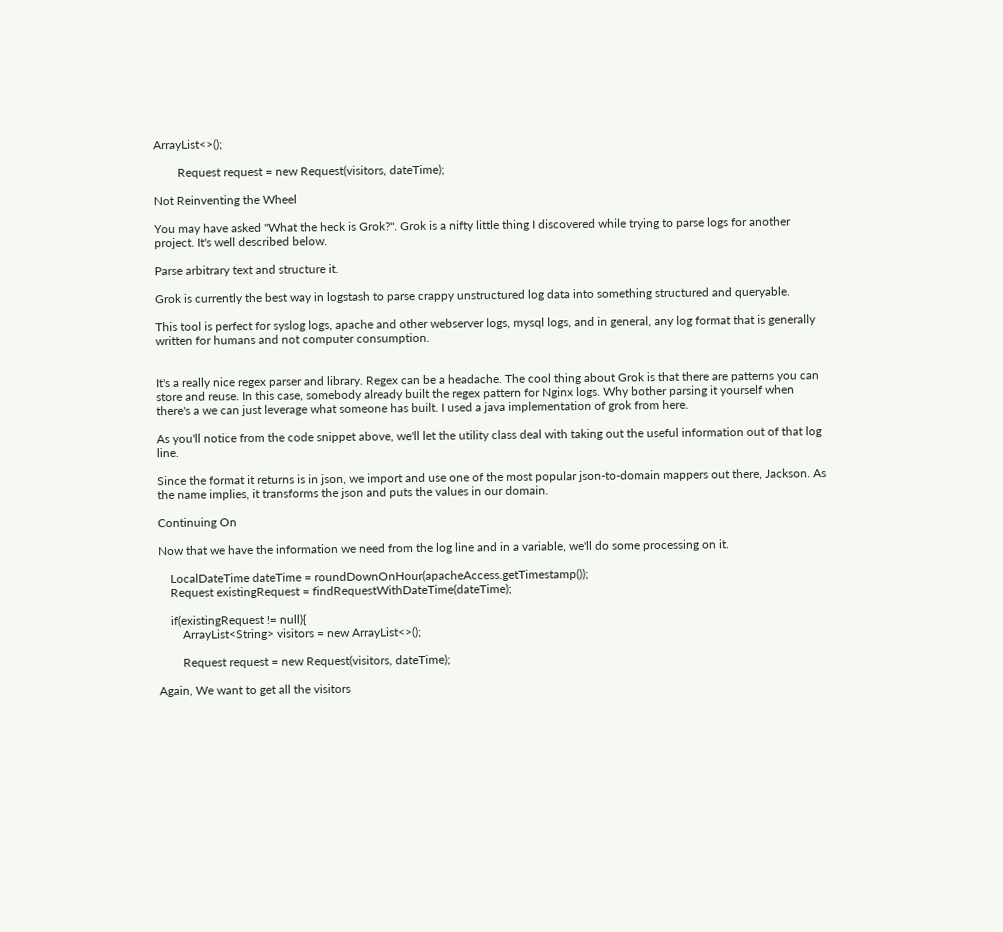ArrayList<>();

        Request request = new Request(visitors, dateTime);

Not Reinventing the Wheel

You may have asked "What the heck is Grok?". Grok is a nifty little thing I discovered while trying to parse logs for another project. It's well described below.

Parse arbitrary text and structure it.

Grok is currently the best way in logstash to parse crappy unstructured log data into something structured and queryable.

This tool is perfect for syslog logs, apache and other webserver logs, mysql logs, and in general, any log format that is generally written for humans and not computer consumption.


It's a really nice regex parser and library. Regex can be a headache. The cool thing about Grok is that there are patterns you can store and reuse. In this case, somebody already built the regex pattern for Nginx logs. Why bother parsing it yourself when there's a we can just leverage what someone has built. I used a java implementation of grok from here.

As you'll notice from the code snippet above, we'll let the utility class deal with taking out the useful information out of that log line.

Since the format it returns is in json, we import and use one of the most popular json-to-domain mappers out there, Jackson. As the name implies, it transforms the json and puts the values in our domain.

Continuing On

Now that we have the information we need from the log line and in a variable, we'll do some processing on it.

    LocalDateTime dateTime = roundDownOnHour(apacheAccess.getTimestamp());
    Request existingRequest = findRequestWithDateTime(dateTime);

    if(existingRequest != null){
        ArrayList<String> visitors = new ArrayList<>();

        Request request = new Request(visitors, dateTime);

Again, We want to get all the visitors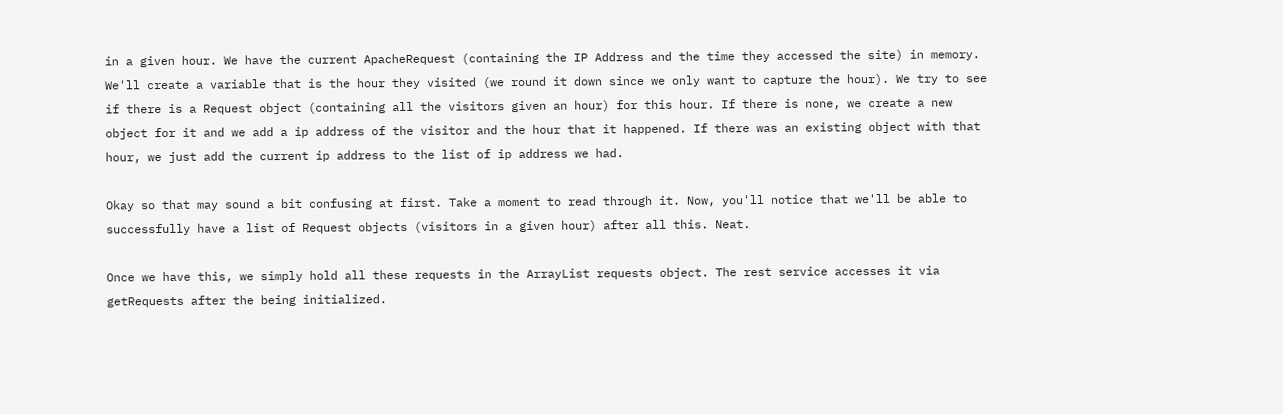in a given hour. We have the current ApacheRequest (containing the IP Address and the time they accessed the site) in memory. We'll create a variable that is the hour they visited (we round it down since we only want to capture the hour). We try to see if there is a Request object (containing all the visitors given an hour) for this hour. If there is none, we create a new object for it and we add a ip address of the visitor and the hour that it happened. If there was an existing object with that hour, we just add the current ip address to the list of ip address we had.

Okay so that may sound a bit confusing at first. Take a moment to read through it. Now, you'll notice that we'll be able to successfully have a list of Request objects (visitors in a given hour) after all this. Neat.

Once we have this, we simply hold all these requests in the ArrayList requests object. The rest service accesses it via getRequests after the being initialized.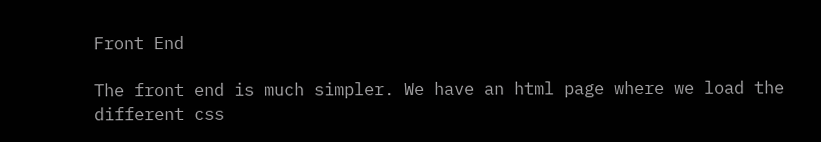Front End

The front end is much simpler. We have an html page where we load the different css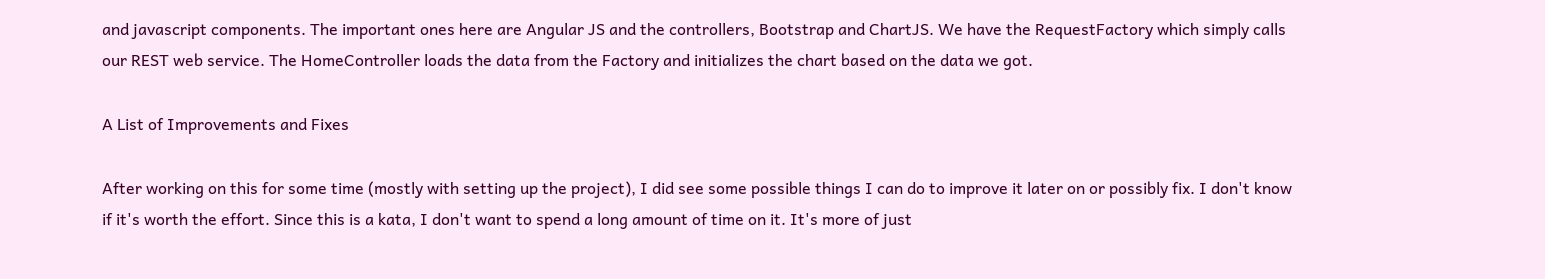and javascript components. The important ones here are Angular JS and the controllers, Bootstrap and ChartJS. We have the RequestFactory which simply calls our REST web service. The HomeController loads the data from the Factory and initializes the chart based on the data we got.

A List of Improvements and Fixes

After working on this for some time (mostly with setting up the project), I did see some possible things I can do to improve it later on or possibly fix. I don't know if it's worth the effort. Since this is a kata, I don't want to spend a long amount of time on it. It's more of just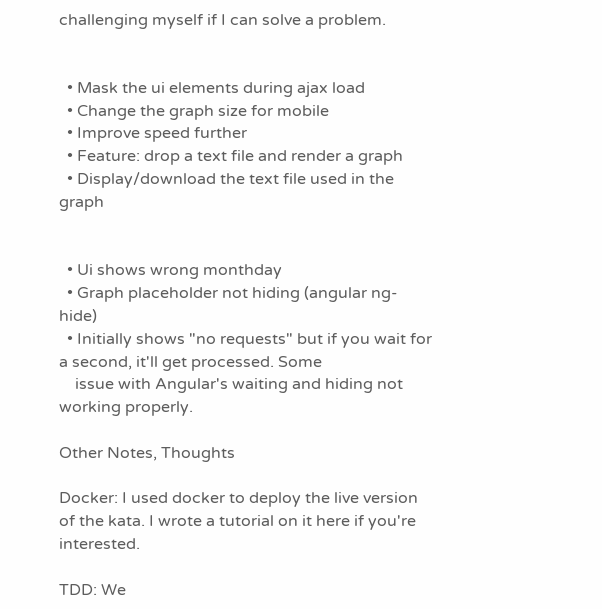challenging myself if I can solve a problem.


  • Mask the ui elements during ajax load
  • Change the graph size for mobile
  • Improve speed further
  • Feature: drop a text file and render a graph
  • Display/download the text file used in the graph


  • Ui shows wrong monthday
  • Graph placeholder not hiding (angular ng-hide)
  • Initially shows "no requests" but if you wait for a second, it'll get processed. Some
    issue with Angular's waiting and hiding not working properly.

Other Notes, Thoughts

Docker: I used docker to deploy the live version of the kata. I wrote a tutorial on it here if you're interested.

TDD: We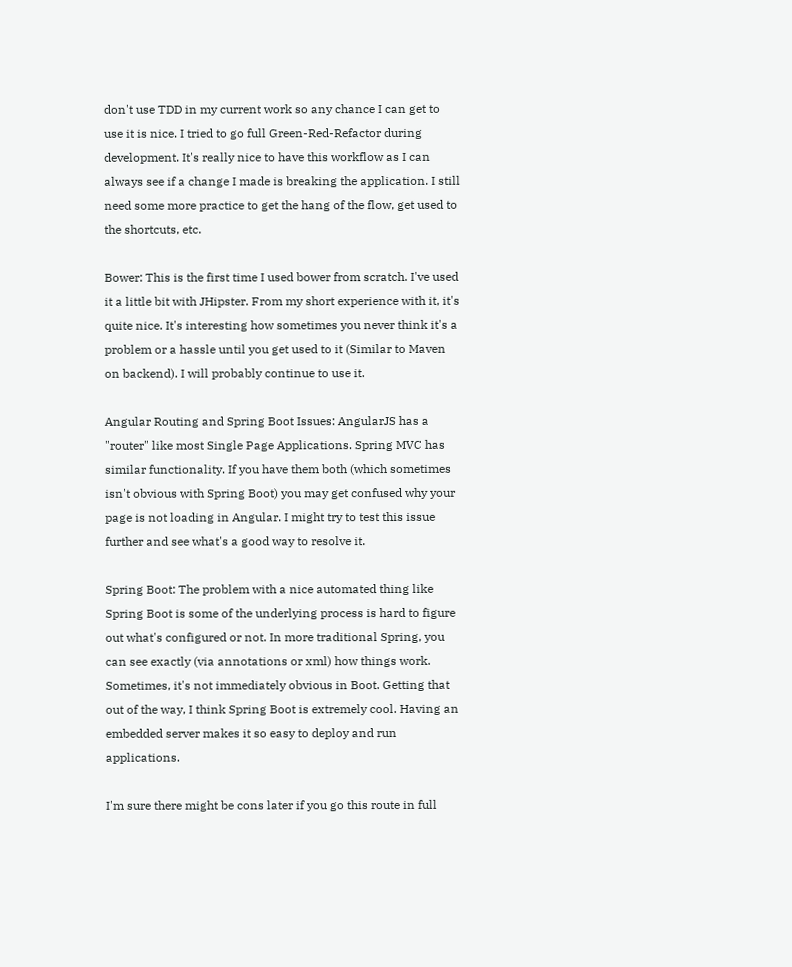don't use TDD in my current work so any chance I can get to use it is nice. I tried to go full Green-Red-Refactor during development. It's really nice to have this workflow as I can always see if a change I made is breaking the application. I still need some more practice to get the hang of the flow, get used to the shortcuts, etc.

Bower: This is the first time I used bower from scratch. I've used it a little bit with JHipster. From my short experience with it, it's quite nice. It's interesting how sometimes you never think it's a problem or a hassle until you get used to it (Similar to Maven on backend). I will probably continue to use it.

Angular Routing and Spring Boot Issues: AngularJS has a "router" like most Single Page Applications. Spring MVC has similar functionality. If you have them both (which sometimes isn't obvious with Spring Boot) you may get confused why your page is not loading in Angular. I might try to test this issue further and see what's a good way to resolve it.

Spring Boot: The problem with a nice automated thing like Spring Boot is some of the underlying process is hard to figure out what's configured or not. In more traditional Spring, you can see exactly (via annotations or xml) how things work. Sometimes, it's not immediately obvious in Boot. Getting that out of the way, I think Spring Boot is extremely cool. Having an embedded server makes it so easy to deploy and run applications.

I'm sure there might be cons later if you go this route in full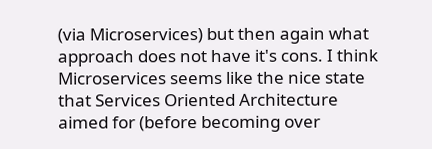(via Microservices) but then again what approach does not have it's cons. I think Microservices seems like the nice state that Services Oriented Architecture aimed for (before becoming over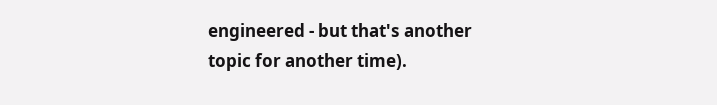engineered - but that's another topic for another time).